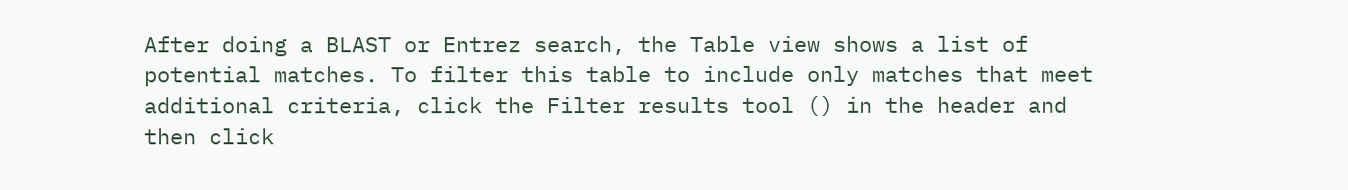After doing a BLAST or Entrez search, the Table view shows a list of potential matches. To filter this table to include only matches that meet additional criteria, click the Filter results tool () in the header and then click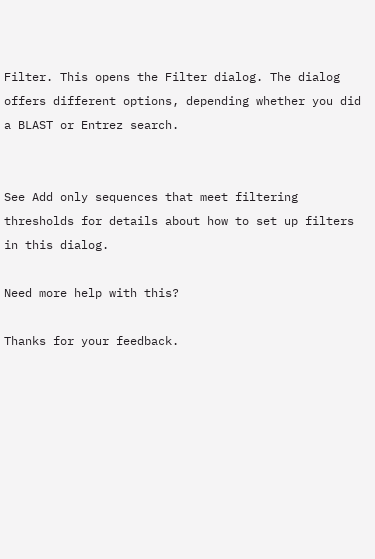Filter. This opens the Filter dialog. The dialog offers different options, depending whether you did a BLAST or Entrez search.


See Add only sequences that meet filtering thresholds for details about how to set up filters in this dialog.

Need more help with this?

Thanks for your feedback.